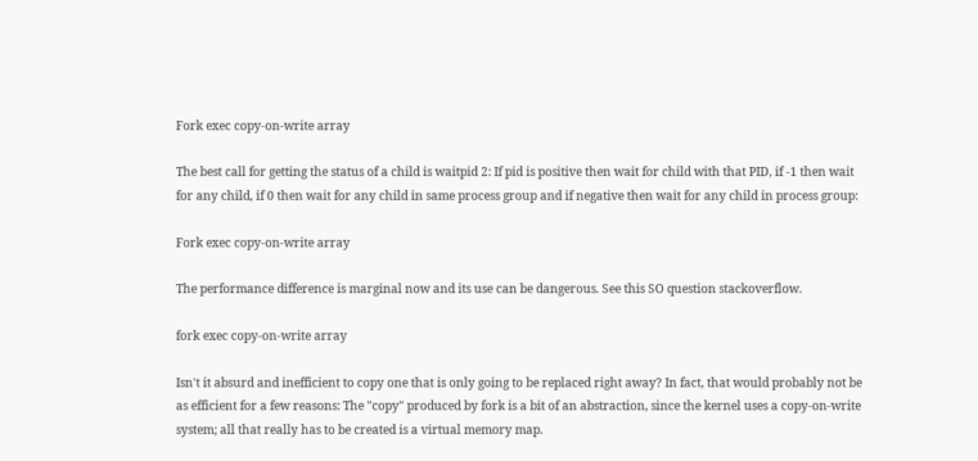Fork exec copy-on-write array

The best call for getting the status of a child is waitpid 2: If pid is positive then wait for child with that PID, if -1 then wait for any child, if 0 then wait for any child in same process group and if negative then wait for any child in process group:

Fork exec copy-on-write array

The performance difference is marginal now and its use can be dangerous. See this SO question stackoverflow.

fork exec copy-on-write array

Isn't it absurd and inefficient to copy one that is only going to be replaced right away? In fact, that would probably not be as efficient for a few reasons: The "copy" produced by fork is a bit of an abstraction, since the kernel uses a copy-on-write system; all that really has to be created is a virtual memory map.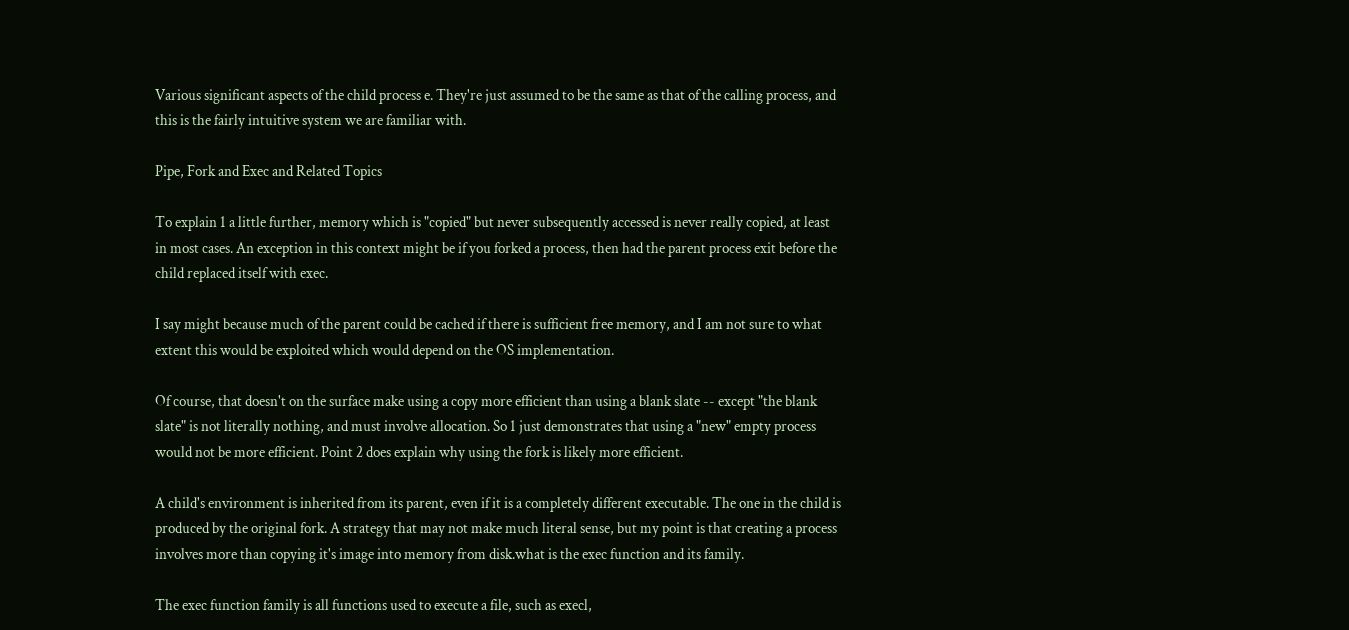Various significant aspects of the child process e. They're just assumed to be the same as that of the calling process, and this is the fairly intuitive system we are familiar with.

Pipe, Fork and Exec and Related Topics

To explain 1 a little further, memory which is "copied" but never subsequently accessed is never really copied, at least in most cases. An exception in this context might be if you forked a process, then had the parent process exit before the child replaced itself with exec.

I say might because much of the parent could be cached if there is sufficient free memory, and I am not sure to what extent this would be exploited which would depend on the OS implementation.

Of course, that doesn't on the surface make using a copy more efficient than using a blank slate -- except "the blank slate" is not literally nothing, and must involve allocation. So 1 just demonstrates that using a "new" empty process would not be more efficient. Point 2 does explain why using the fork is likely more efficient.

A child's environment is inherited from its parent, even if it is a completely different executable. The one in the child is produced by the original fork. A strategy that may not make much literal sense, but my point is that creating a process involves more than copying it's image into memory from disk.what is the exec function and its family.

The exec function family is all functions used to execute a file, such as execl,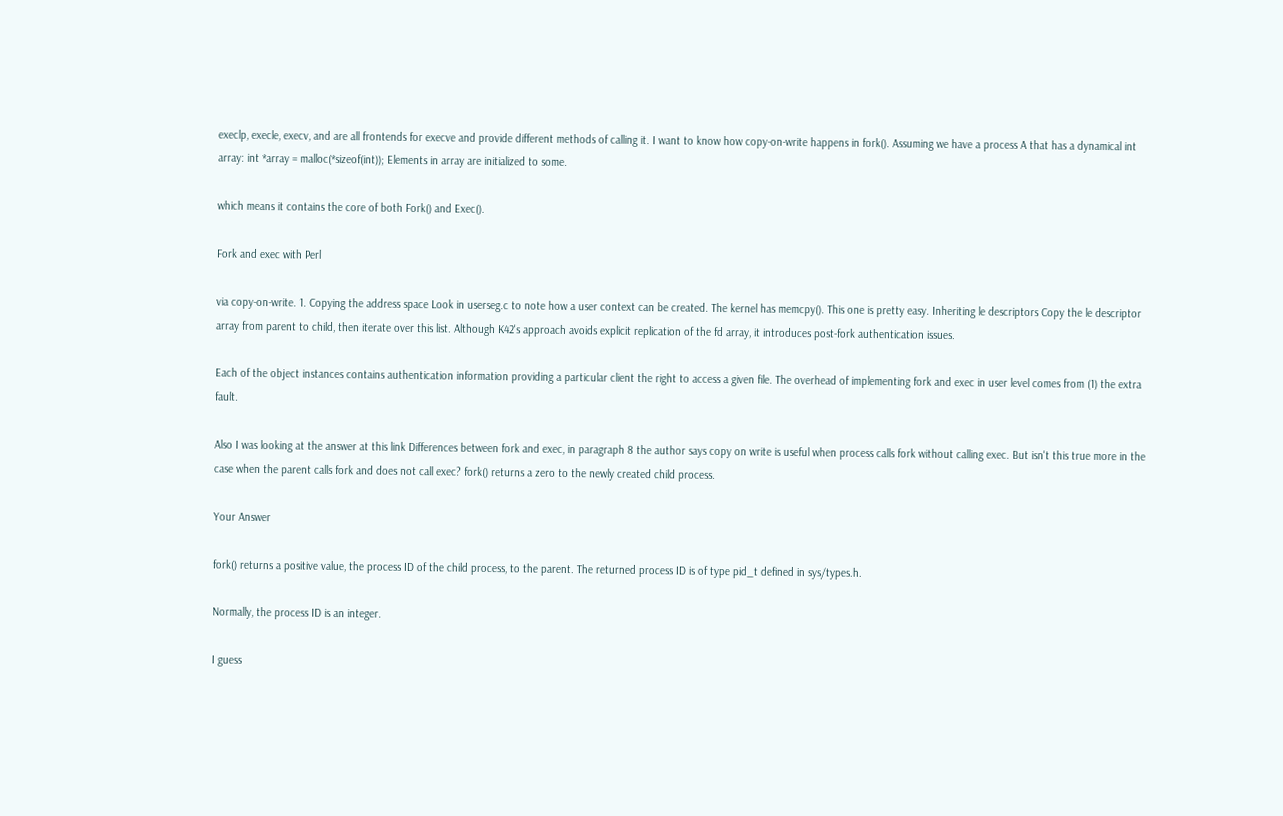execlp, execle, execv, and are all frontends for execve and provide different methods of calling it. I want to know how copy-on-write happens in fork(). Assuming we have a process A that has a dynamical int array: int *array = malloc(*sizeof(int)); Elements in array are initialized to some.

which means it contains the core of both Fork() and Exec().

Fork and exec with Perl

via copy-on-write. 1. Copying the address space Look in userseg.c to note how a user context can be created. The kernel has memcpy(). This one is pretty easy. Inheriting le descriptors Copy the le descriptor array from parent to child, then iterate over this list. Although K42's approach avoids explicit replication of the fd array, it introduces post-fork authentication issues.

Each of the object instances contains authentication information providing a particular client the right to access a given file. The overhead of implementing fork and exec in user level comes from (1) the extra fault.

Also I was looking at the answer at this link Differences between fork and exec, in paragraph 8 the author says copy on write is useful when process calls fork without calling exec. But isn't this true more in the case when the parent calls fork and does not call exec? fork() returns a zero to the newly created child process.

Your Answer

fork() returns a positive value, the process ID of the child process, to the parent. The returned process ID is of type pid_t defined in sys/types.h.

Normally, the process ID is an integer.

I guess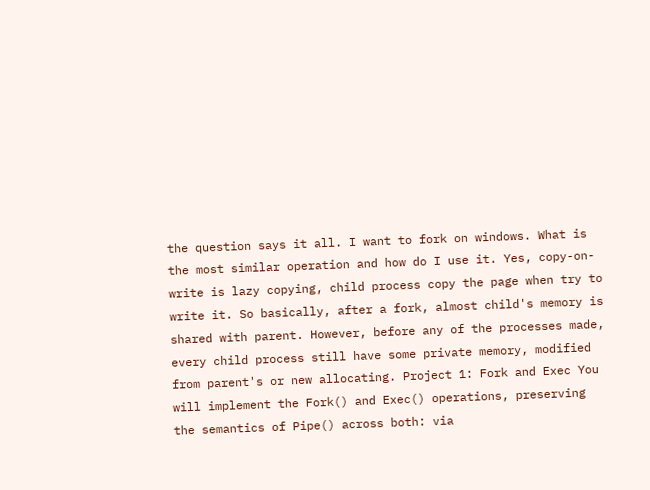the question says it all. I want to fork on windows. What is the most similar operation and how do I use it. Yes, copy-on-write is lazy copying, child process copy the page when try to write it. So basically, after a fork, almost child's memory is shared with parent. However, before any of the processes made, every child process still have some private memory, modified from parent's or new allocating. Project 1: Fork and Exec You will implement the Fork() and Exec() operations, preserving the semantics of Pipe() across both: via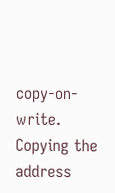copy-on-write. Copying the address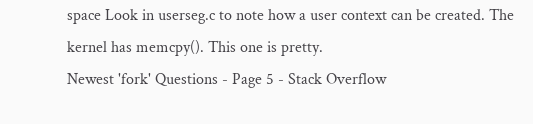space Look in userseg.c to note how a user context can be created. The kernel has memcpy(). This one is pretty.
Newest 'fork' Questions - Page 5 - Stack Overflow